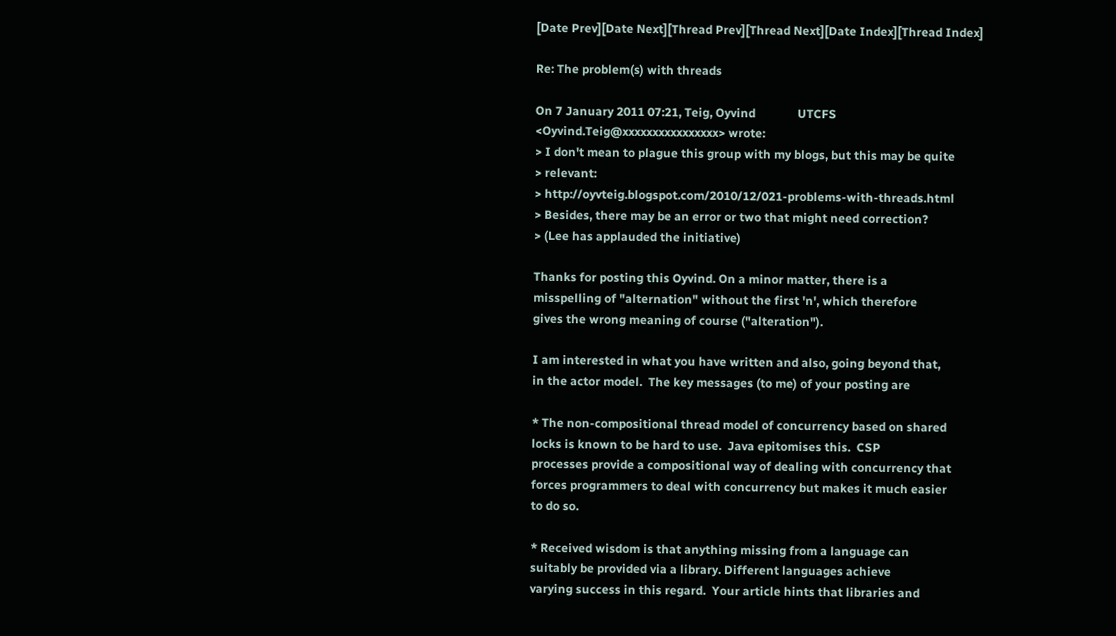[Date Prev][Date Next][Thread Prev][Thread Next][Date Index][Thread Index]

Re: The problem(s) with threads

On 7 January 2011 07:21, Teig, Oyvind              UTCFS
<Oyvind.Teig@xxxxxxxxxxxxxxxx> wrote:
> I don't mean to plague this group with my blogs, but this may be quite
> relevant:
> http://oyvteig.blogspot.com/2010/12/021-problems-with-threads.html
> Besides, there may be an error or two that might need correction?
> (Lee has applauded the initiative)

Thanks for posting this Oyvind. On a minor matter, there is a
misspelling of "alternation" without the first 'n', which therefore
gives the wrong meaning of course ("alteration").

I am interested in what you have written and also, going beyond that,
in the actor model.  The key messages (to me) of your posting are

* The non-compositional thread model of concurrency based on shared
locks is known to be hard to use.  Java epitomises this.  CSP
processes provide a compositional way of dealing with concurrency that
forces programmers to deal with concurrency but makes it much easier
to do so.

* Received wisdom is that anything missing from a language can
suitably be provided via a library. Different languages achieve
varying success in this regard.  Your article hints that libraries and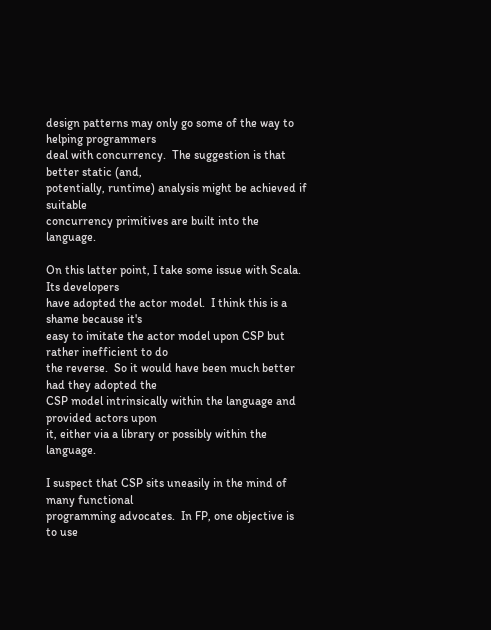design patterns may only go some of the way to helping programmers
deal with concurrency.  The suggestion is that better static (and,
potentially, runtime) analysis might be achieved if suitable
concurrency primitives are built into the language.

On this latter point, I take some issue with Scala.  Its developers
have adopted the actor model.  I think this is a shame because it's
easy to imitate the actor model upon CSP but rather inefficient to do
the reverse.  So it would have been much better had they adopted the
CSP model intrinsically within the language and provided actors upon
it, either via a library or possibly within the language.

I suspect that CSP sits uneasily in the mind of many functional
programming advocates.  In FP, one objective is to use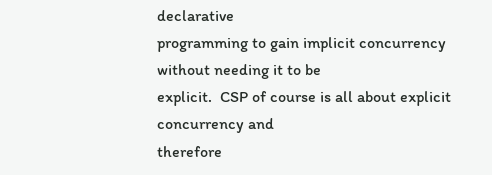declarative
programming to gain implicit concurrency without needing it to be
explicit.  CSP of course is all about explicit concurrency and
therefore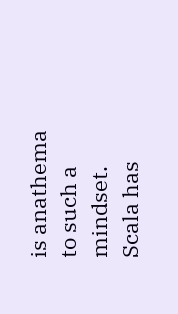is anathema to such a mindset.  Scala has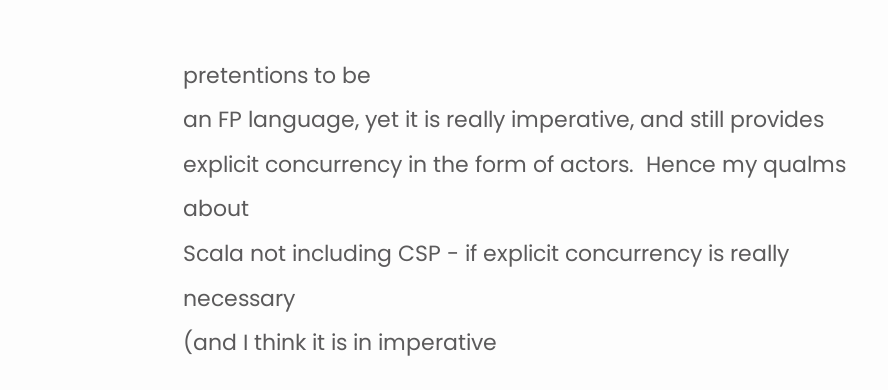pretentions to be
an FP language, yet it is really imperative, and still provides
explicit concurrency in the form of actors.  Hence my qualms about
Scala not including CSP - if explicit concurrency is really necessary
(and I think it is in imperative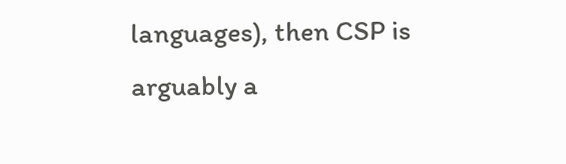languages), then CSP is arguably a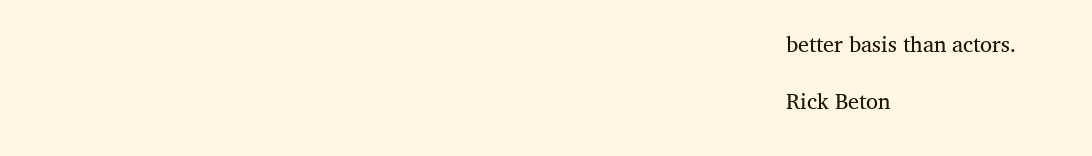better basis than actors.

Rick Beton